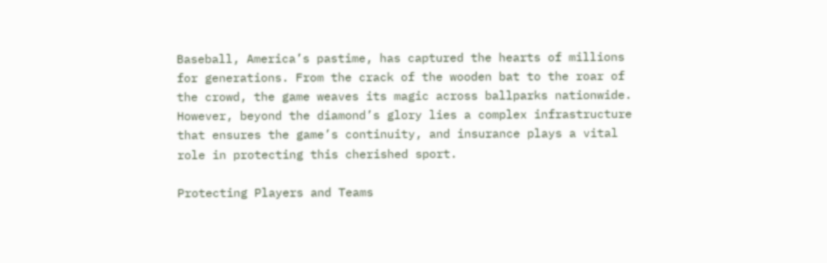Baseball, America’s pastime, has captured the hearts of millions for generations. From the crack of the wooden bat to the roar of the crowd, the game weaves its magic across ballparks nationwide. However, beyond the diamond’s glory lies a complex infrastructure that ensures the game’s continuity, and insurance plays a vital role in protecting this cherished sport.

Protecting Players and Teams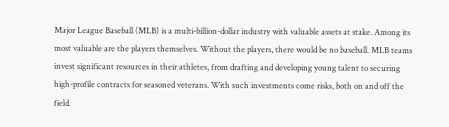Major League Baseball (MLB) is a multi-billion-dollar industry with valuable assets at stake. Among its most valuable are the players themselves. Without the players, there would be no baseball. MLB teams invest significant resources in their athletes, from drafting and developing young talent to securing high-profile contracts for seasoned veterans. With such investments come risks, both on and off the field.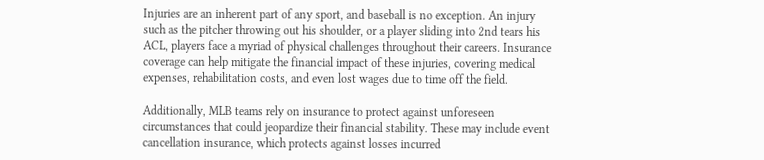Injuries are an inherent part of any sport, and baseball is no exception. An injury such as the pitcher throwing out his shoulder, or a player sliding into 2nd tears his ACL, players face a myriad of physical challenges throughout their careers. Insurance coverage can help mitigate the financial impact of these injuries, covering medical expenses, rehabilitation costs, and even lost wages due to time off the field.

Additionally, MLB teams rely on insurance to protect against unforeseen circumstances that could jeopardize their financial stability. These may include event cancellation insurance, which protects against losses incurred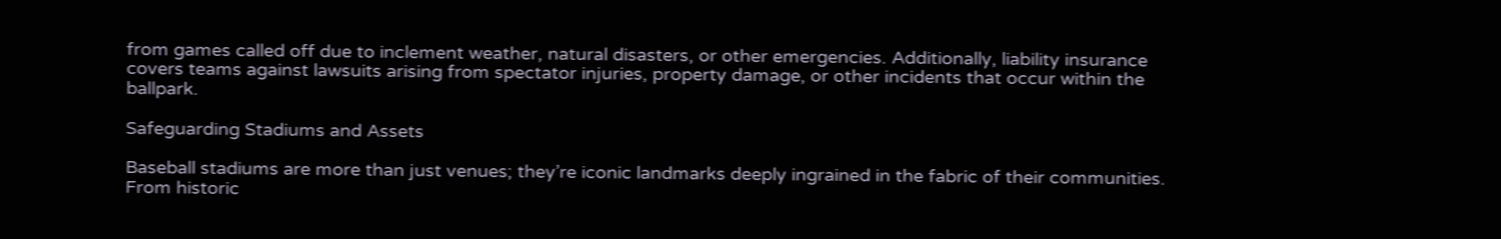from games called off due to inclement weather, natural disasters, or other emergencies. Additionally, liability insurance covers teams against lawsuits arising from spectator injuries, property damage, or other incidents that occur within the ballpark.

Safeguarding Stadiums and Assets

Baseball stadiums are more than just venues; they’re iconic landmarks deeply ingrained in the fabric of their communities. From historic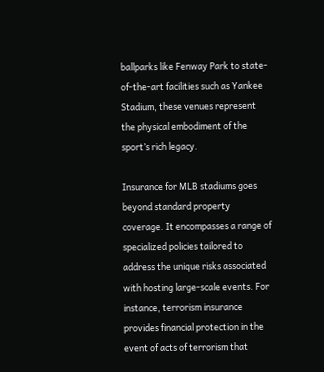ballparks like Fenway Park to state-of-the-art facilities such as Yankee Stadium, these venues represent the physical embodiment of the sport’s rich legacy.

Insurance for MLB stadiums goes beyond standard property coverage. It encompasses a range of specialized policies tailored to address the unique risks associated with hosting large-scale events. For instance, terrorism insurance provides financial protection in the event of acts of terrorism that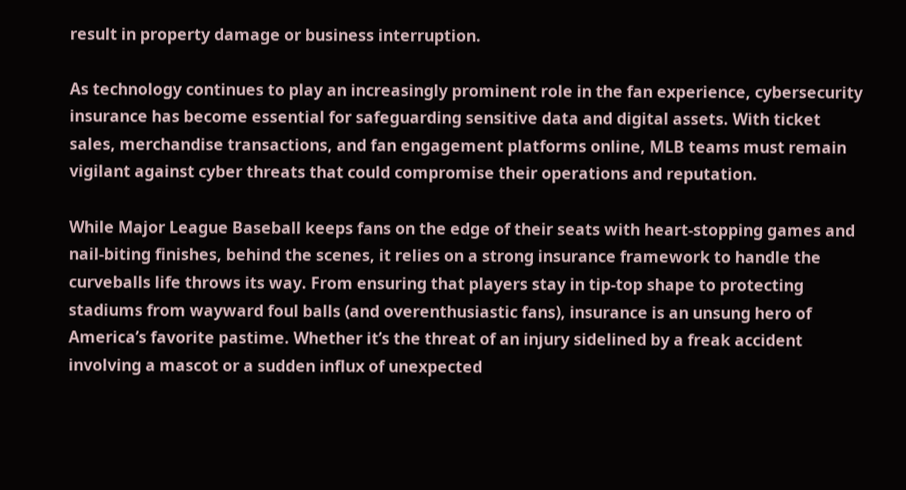result in property damage or business interruption.

As technology continues to play an increasingly prominent role in the fan experience, cybersecurity insurance has become essential for safeguarding sensitive data and digital assets. With ticket sales, merchandise transactions, and fan engagement platforms online, MLB teams must remain vigilant against cyber threats that could compromise their operations and reputation.

While Major League Baseball keeps fans on the edge of their seats with heart-stopping games and nail-biting finishes, behind the scenes, it relies on a strong insurance framework to handle the curveballs life throws its way. From ensuring that players stay in tip-top shape to protecting stadiums from wayward foul balls (and overenthusiastic fans), insurance is an unsung hero of America’s favorite pastime. Whether it’s the threat of an injury sidelined by a freak accident involving a mascot or a sudden influx of unexpected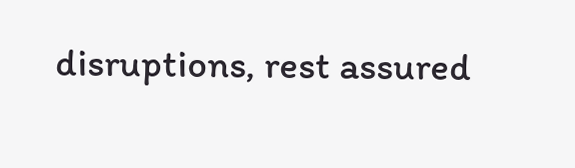disruptions, rest assured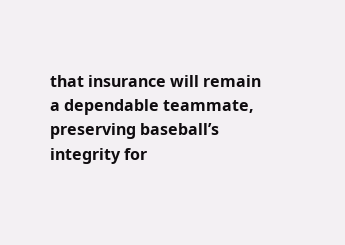that insurance will remain a dependable teammate, preserving baseball’s integrity for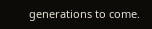generations to come.